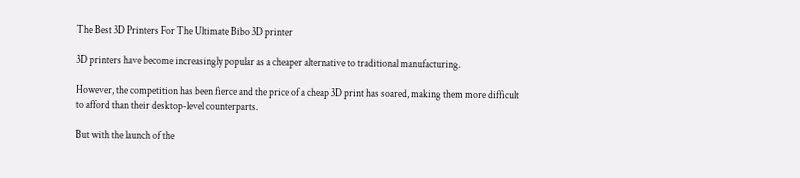The Best 3D Printers For The Ultimate Bibo 3D printer

3D printers have become increasingly popular as a cheaper alternative to traditional manufacturing.

However, the competition has been fierce and the price of a cheap 3D print has soared, making them more difficult to afford than their desktop-level counterparts.

But with the launch of the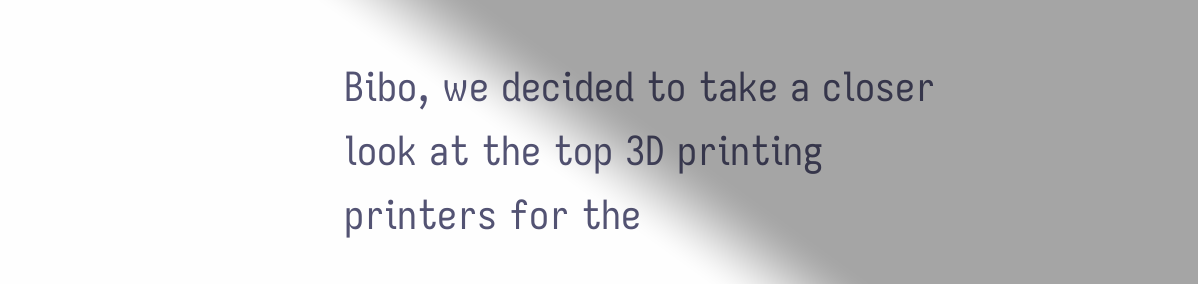Bibo, we decided to take a closer look at the top 3D printing printers for the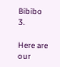Bibibo 3.

Here are our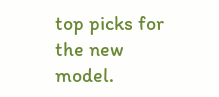top picks for the new model.